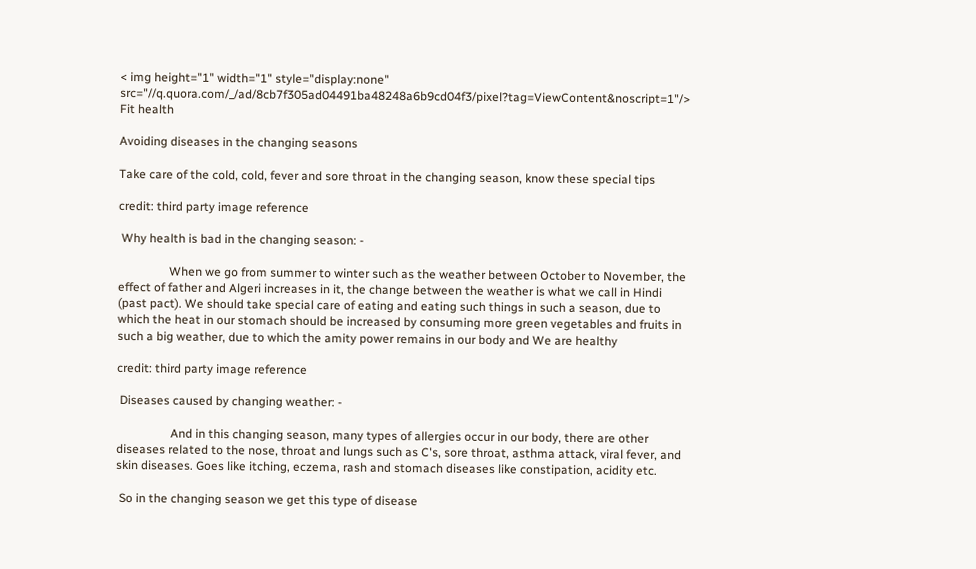< img height="1" width="1" style="display:none" src="//q.quora.com/_/ad/8cb7f305ad04491ba48248a6b9cd04f3/pixel?tag=ViewContent&noscript=1"/>
Fit health

Avoiding diseases in the changing seasons

Take care of the cold, cold, fever and sore throat in the changing season, know these special tips

credit: third party image reference

 Why health is bad in the changing season: -

                 When we go from summer to winter such as the weather between October to November, the effect of father and Algeri increases in it, the change between the weather is what we call in Hindi (past pact). We should take special care of eating and eating such things in such a season, due to which the heat in our stomach should be increased by consuming more green vegetables and fruits in such a big weather, due to which the amity power remains in our body and We are healthy

credit: third party image reference

 Diseases caused by changing weather: -

                  And in this changing season, many types of allergies occur in our body, there are other diseases related to the nose, throat and lungs such as C's, sore throat, asthma attack, viral fever, and skin diseases. Goes like itching, eczema, rash and stomach diseases like constipation, acidity etc.

 So in the changing season we get this type of disease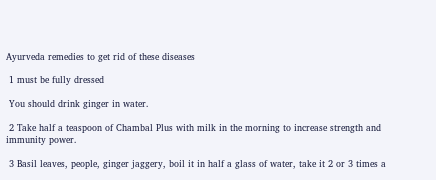Ayurveda remedies to get rid of these diseases

 1 must be fully dressed

 You should drink ginger in water.

 2 Take half a teaspoon of Chambal Plus with milk in the morning to increase strength and immunity power.

 3 Basil leaves, people, ginger jaggery, boil it in half a glass of water, take it 2 or 3 times a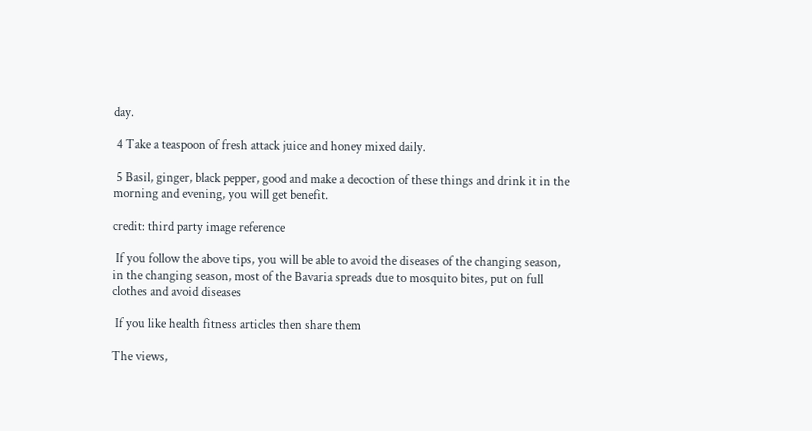day.

 4 Take a teaspoon of fresh attack juice and honey mixed daily.

 5 Basil, ginger, black pepper, good and make a decoction of these things and drink it in the morning and evening, you will get benefit.

credit: third party image reference

 If you follow the above tips, you will be able to avoid the diseases of the changing season, in the changing season, most of the Bavaria spreads due to mosquito bites, put on full clothes and avoid diseases

 If you like health fitness articles then share them

The views,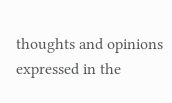thoughts and opinions expressed in the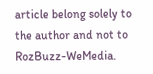article belong solely to the author and not to RozBuzz-WeMedia.